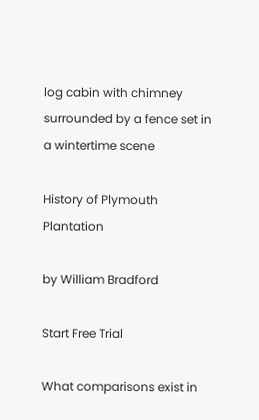log cabin with chimney surrounded by a fence set in a wintertime scene

History of Plymouth Plantation

by William Bradford

Start Free Trial

What comparisons exist in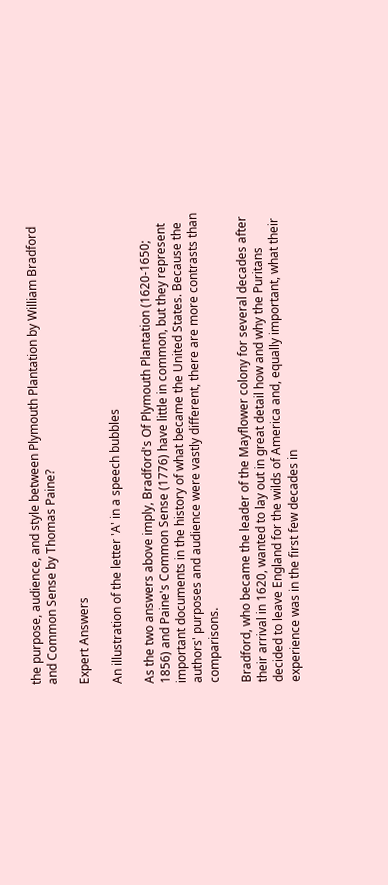the purpose, audience, and style between Plymouth Plantation by William Bradford and Common Sense by Thomas Paine?

Expert Answers

An illustration of the letter 'A' in a speech bubbles

As the two answers above imply, Bradford's Of Plymouth Plantation (1620-1650; 1856) and Paine's Common Sense (1776) have little in common, but they represent important documents in the history of what became the United States. Because the authors' purposes and audience were vastly different, there are more contrasts than comparisons.

Bradford, who became the leader of the Mayflower colony for several decades after their arrival in 1620, wanted to lay out in great detail how and why the Puritans decided to leave England for the wilds of America and, equally important, what their experience was in the first few decades in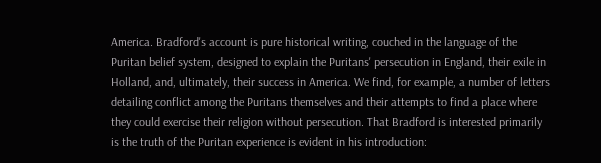America. Bradford's account is pure historical writing, couched in the language of the Puritan belief system, designed to explain the Puritans' persecution in England, their exile in Holland, and, ultimately, their success in America. We find, for example, a number of letters detailing conflict among the Puritans themselves and their attempts to find a place where they could exercise their religion without persecution. That Bradford is interested primarily is the truth of the Puritan experience is evident in his introduction: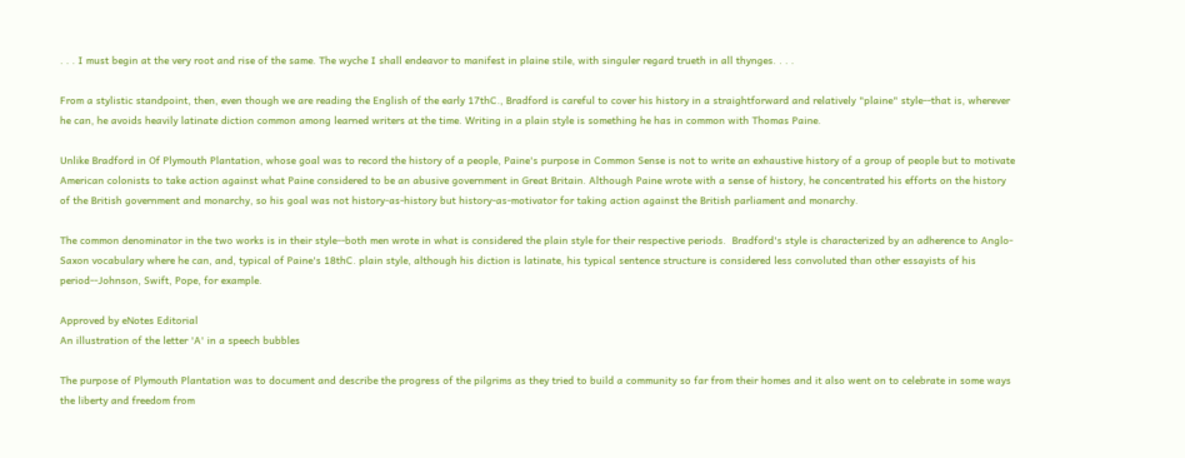. . . I must begin at the very root and rise of the same. The wyche I shall endeavor to manifest in plaine stile, with singuler regard trueth in all thynges. . . .

From a stylistic standpoint, then, even though we are reading the English of the early 17thC., Bradford is careful to cover his history in a straightforward and relatively "plaine" style--that is, wherever he can, he avoids heavily latinate diction common among learned writers at the time. Writing in a plain style is something he has in common with Thomas Paine.

Unlike Bradford in Of Plymouth Plantation, whose goal was to record the history of a people, Paine's purpose in Common Sense is not to write an exhaustive history of a group of people but to motivate American colonists to take action against what Paine considered to be an abusive government in Great Britain. Although Paine wrote with a sense of history, he concentrated his efforts on the history of the British government and monarchy, so his goal was not history-as-history but history-as-motivator for taking action against the British parliament and monarchy.

The common denominator in the two works is in their style--both men wrote in what is considered the plain style for their respective periods.  Bradford's style is characterized by an adherence to Anglo-Saxon vocabulary where he can, and, typical of Paine's 18thC. plain style, although his diction is latinate, his typical sentence structure is considered less convoluted than other essayists of his period--Johnson, Swift, Pope, for example.

Approved by eNotes Editorial
An illustration of the letter 'A' in a speech bubbles

The purpose of Plymouth Plantation was to document and describe the progress of the pilgrims as they tried to build a community so far from their homes and it also went on to celebrate in some ways the liberty and freedom from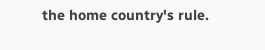the home country's rule.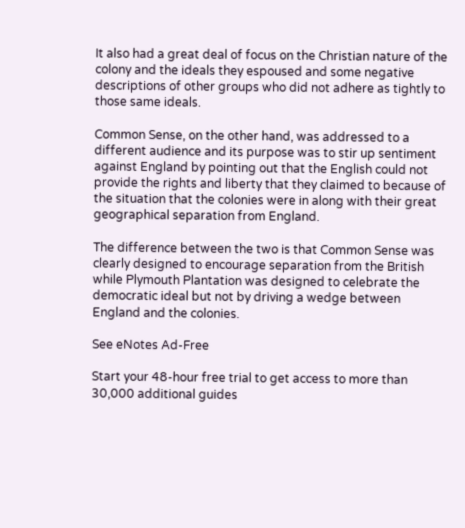It also had a great deal of focus on the Christian nature of the colony and the ideals they espoused and some negative descriptions of other groups who did not adhere as tightly to those same ideals.

Common Sense, on the other hand, was addressed to a different audience and its purpose was to stir up sentiment against England by pointing out that the English could not provide the rights and liberty that they claimed to because of the situation that the colonies were in along with their great geographical separation from England.

The difference between the two is that Common Sense was clearly designed to encourage separation from the British while Plymouth Plantation was designed to celebrate the democratic ideal but not by driving a wedge between England and the colonies.

See eNotes Ad-Free

Start your 48-hour free trial to get access to more than 30,000 additional guides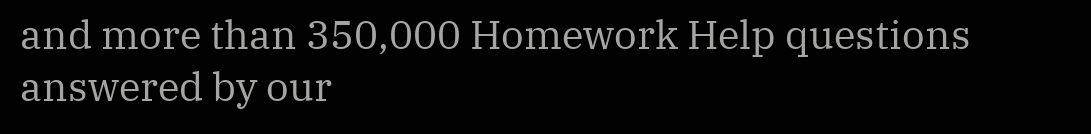and more than 350,000 Homework Help questions answered by our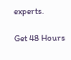experts.

Get 48 Hours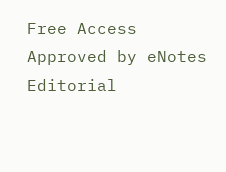Free Access
Approved by eNotes Editorial